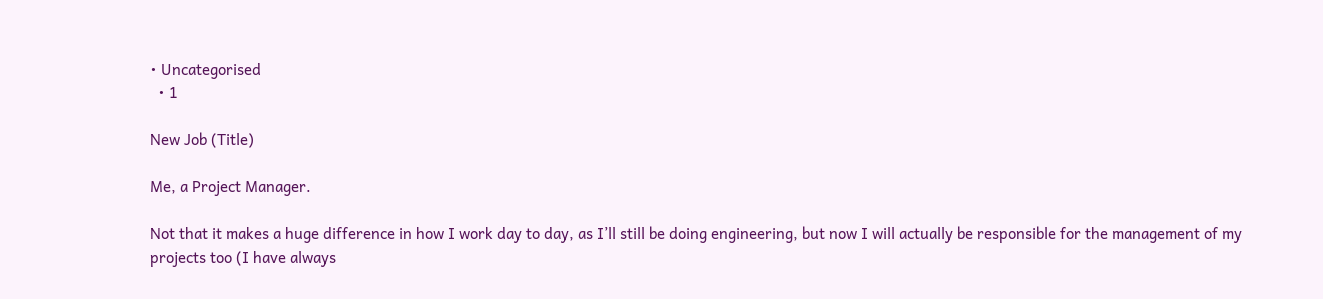• Uncategorised
  • 1

New Job (Title)

Me, a Project Manager.

Not that it makes a huge difference in how I work day to day, as I’ll still be doing engineering, but now I will actually be responsible for the management of my projects too (I have always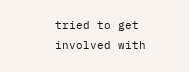tried to get involved with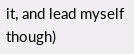it, and lead myself though)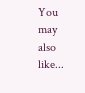You may also like...